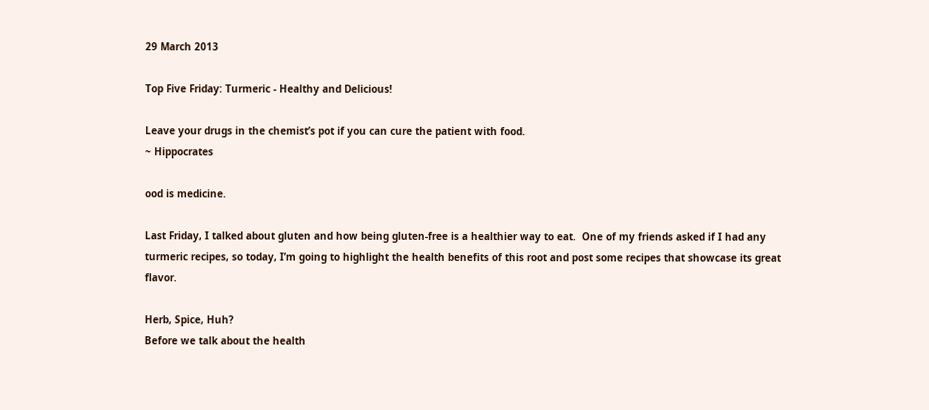29 March 2013

Top Five Friday: Turmeric - Healthy and Delicious!

Leave your drugs in the chemist’s pot if you can cure the patient with food.
~ Hippocrates

ood is medicine.

Last Friday, I talked about gluten and how being gluten-free is a healthier way to eat.  One of my friends asked if I had any turmeric recipes, so today, I’m going to highlight the health benefits of this root and post some recipes that showcase its great flavor.

Herb, Spice, Huh?
Before we talk about the health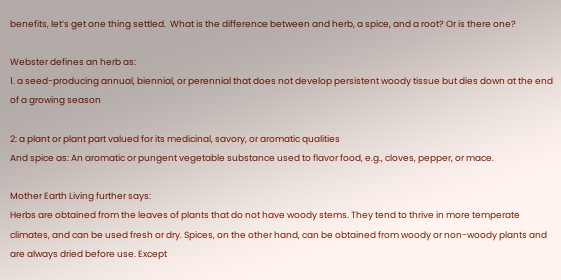benefits, let’s get one thing settled.  What is the difference between and herb, a spice, and a root? Or is there one?

Webster defines an herb as:
1. a seed-producing annual, biennial, or perennial that does not develop persistent woody tissue but dies down at the end of a growing season

2: a plant or plant part valued for its medicinal, savory, or aromatic qualities
And spice as: An aromatic or pungent vegetable substance used to flavor food, e.g., cloves, pepper, or mace.

Mother Earth Living further says:
Herbs are obtained from the leaves of plants that do not have woody stems. They tend to thrive in more temperate climates, and can be used fresh or dry. Spices, on the other hand, can be obtained from woody or non-woody plants and are always dried before use. Except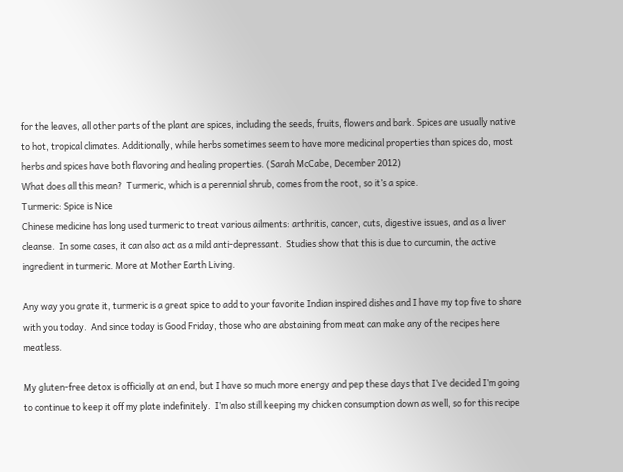for the leaves, all other parts of the plant are spices, including the seeds, fruits, flowers and bark. Spices are usually native to hot, tropical climates. Additionally, while herbs sometimes seem to have more medicinal properties than spices do, most herbs and spices have both flavoring and healing properties. (Sarah McCabe, December 2012)
What does all this mean?  Turmeric, which is a perennial shrub, comes from the root, so it’s a spice.
Turmeric: Spice is Nice
Chinese medicine has long used turmeric to treat various ailments: arthritis, cancer, cuts, digestive issues, and as a liver cleanse.  In some cases, it can also act as a mild anti-depressant.  Studies show that this is due to curcumin, the active ingredient in turmeric. More at Mother Earth Living.

Any way you grate it, turmeric is a great spice to add to your favorite Indian inspired dishes and I have my top five to share with you today.  And since today is Good Friday, those who are abstaining from meat can make any of the recipes here meatless.

My gluten-free detox is officially at an end, but I have so much more energy and pep these days that I’ve decided I’m going to continue to keep it off my plate indefinitely.  I’m also still keeping my chicken consumption down as well, so for this recipe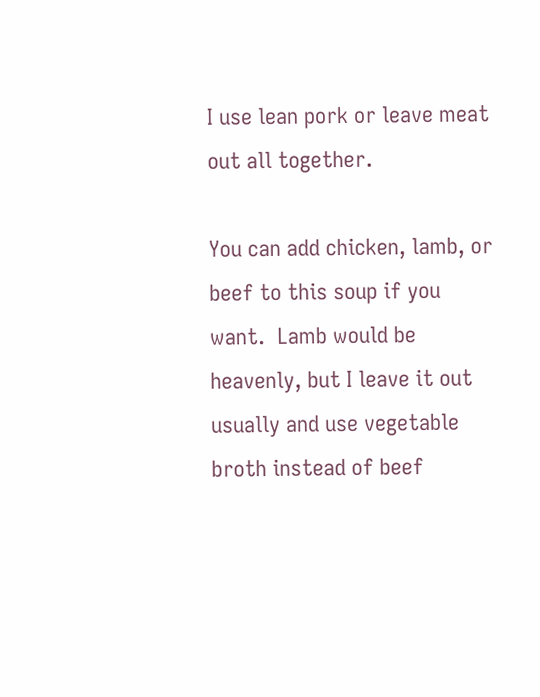I use lean pork or leave meat out all together.

You can add chicken, lamb, or beef to this soup if you want.  Lamb would be heavenly, but I leave it out usually and use vegetable broth instead of beef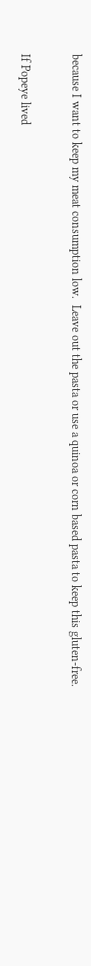because I want to keep my meat consumption low.  Leave out the pasta or use a quinoa or corn based pasta to keep this gluten-free.

If Popeye lived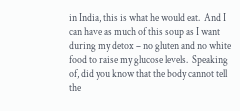in India, this is what he would eat.  And I can have as much of this soup as I want during my detox – no gluten and no white food to raise my glucose levels.  Speaking of, did you know that the body cannot tell the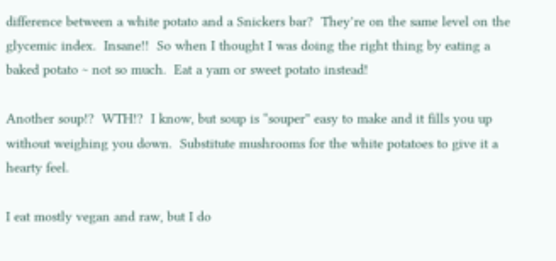difference between a white potato and a Snickers bar?  They’re on the same level on the glycemic index.  Insane!!  So when I thought I was doing the right thing by eating a baked potato ~ not so much.  Eat a yam or sweet potato instead!

Another soup!?  WTH!?  I know, but soup is “souper” easy to make and it fills you up without weighing you down.  Substitute mushrooms for the white potatoes to give it a hearty feel.

I eat mostly vegan and raw, but I do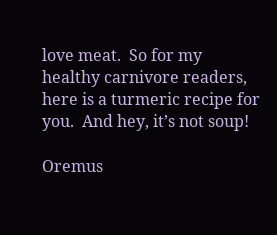love meat.  So for my healthy carnivore readers, here is a turmeric recipe for you.  And hey, it’s not soup!

Oremus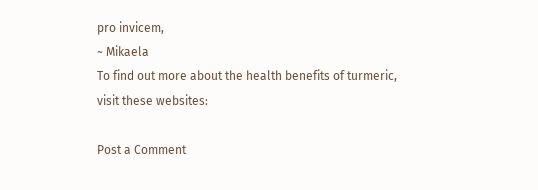pro invicem,
~ Mikaela
To find out more about the health benefits of turmeric, visit these websites:

Post a Comment